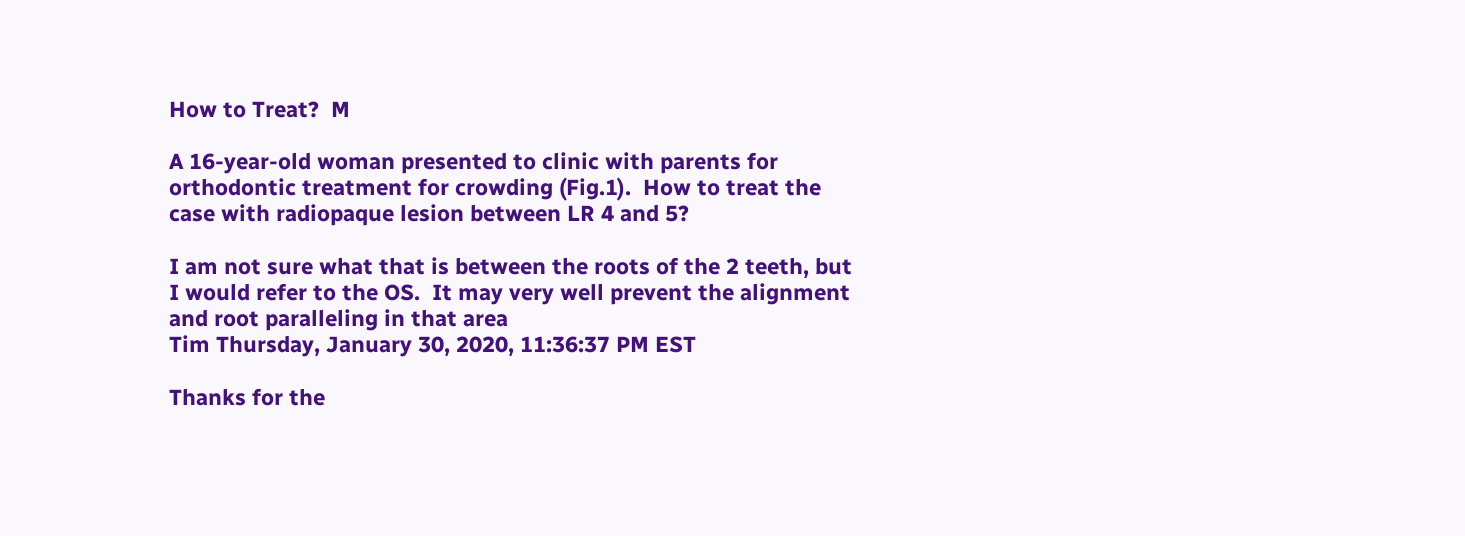How to Treat?  M

A 16-year-old woman presented to clinic with parents for orthodontic treatment for crowding (Fig.1).  How to treat the case with radiopaque lesion between LR 4 and 5?

I am not sure what that is between the roots of the 2 teeth, but I would refer to the OS.  It may very well prevent the alignment and root paralleling in that area
Tim Thursday, January 30, 2020, 11:36:37 PM EST

Thanks for the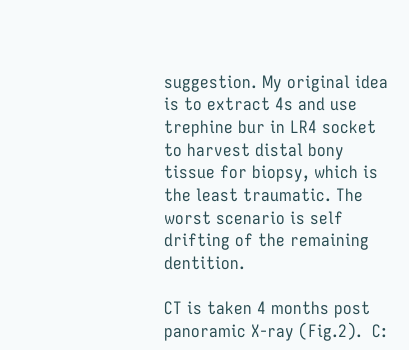suggestion. My original idea is to extract 4s and use trephine bur in LR4 socket to harvest distal bony tissue for biopsy, which is the least traumatic. The worst scenario is self drifting of the remaining dentition.

CT is taken 4 months post panoramic X-ray (Fig.2).  C: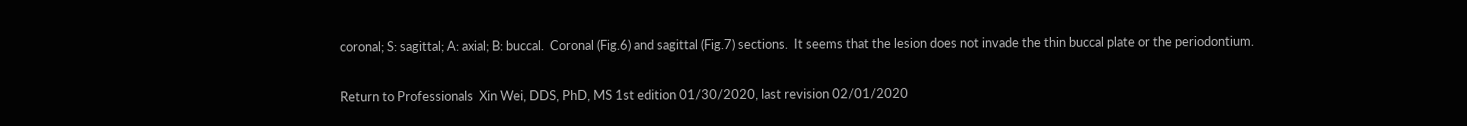coronal; S: sagittal; A: axial; B: buccal.  Coronal (Fig.6) and sagittal (Fig.7) sections.  It seems that the lesion does not invade the thin buccal plate or the periodontium.

Return to Professionals  Xin Wei, DDS, PhD, MS 1st edition 01/30/2020, last revision 02/01/2020